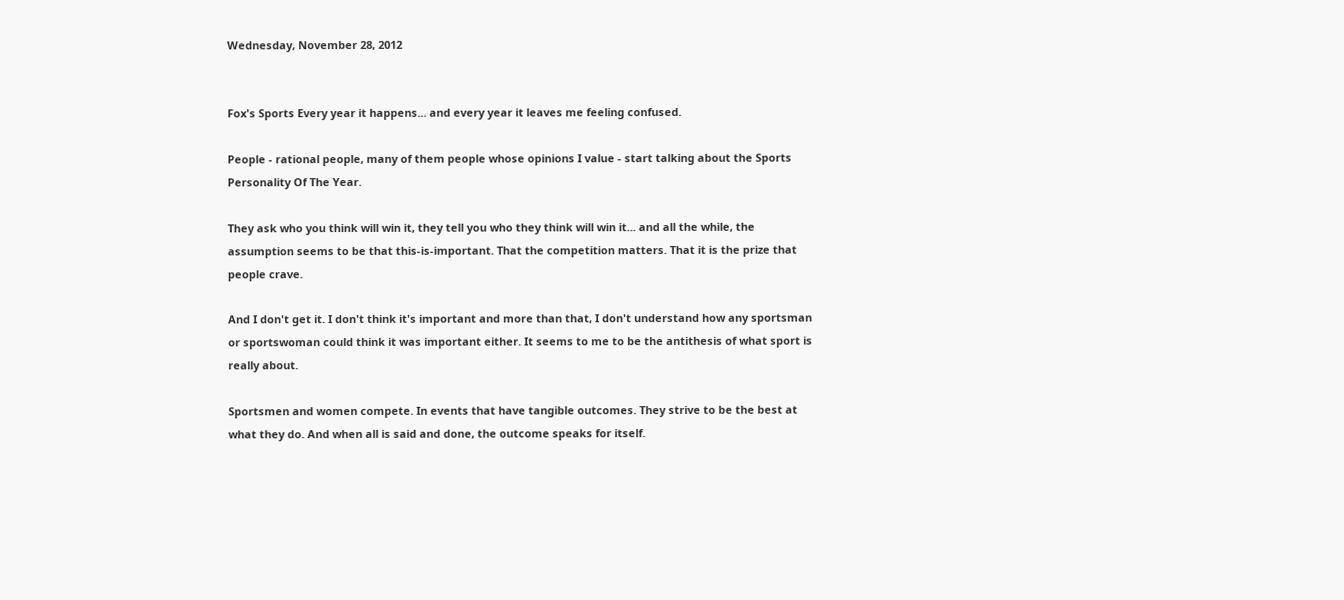Wednesday, November 28, 2012


Fox's Sports Every year it happens... and every year it leaves me feeling confused.

People - rational people, many of them people whose opinions I value - start talking about the Sports Personality Of The Year.

They ask who you think will win it, they tell you who they think will win it... and all the while, the assumption seems to be that this-is-important. That the competition matters. That it is the prize that people crave.

And I don't get it. I don't think it's important and more than that, I don't understand how any sportsman or sportswoman could think it was important either. It seems to me to be the antithesis of what sport is really about.

Sportsmen and women compete. In events that have tangible outcomes. They strive to be the best at what they do. And when all is said and done, the outcome speaks for itself.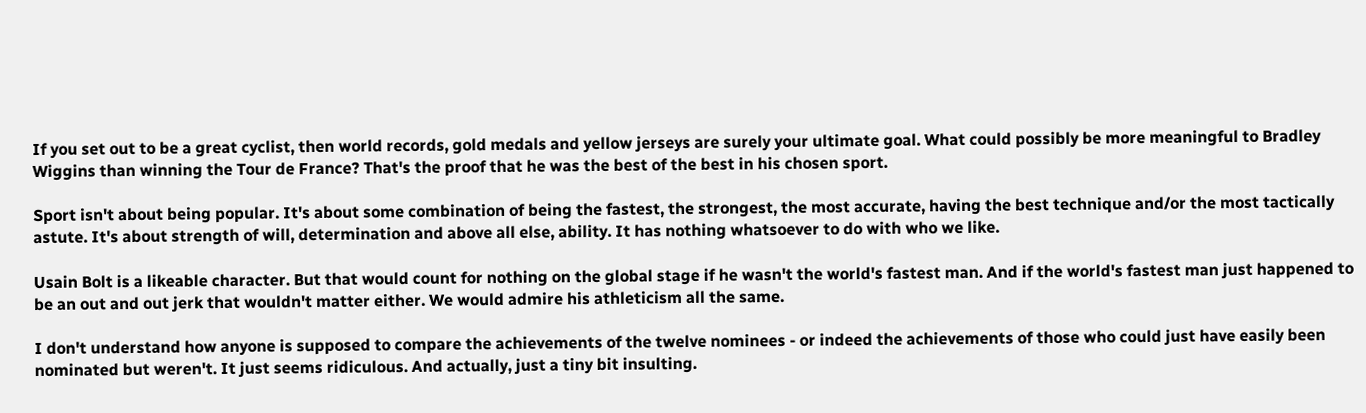If you set out to be a great cyclist, then world records, gold medals and yellow jerseys are surely your ultimate goal. What could possibly be more meaningful to Bradley Wiggins than winning the Tour de France? That's the proof that he was the best of the best in his chosen sport.

Sport isn't about being popular. It's about some combination of being the fastest, the strongest, the most accurate, having the best technique and/or the most tactically astute. It's about strength of will, determination and above all else, ability. It has nothing whatsoever to do with who we like.

Usain Bolt is a likeable character. But that would count for nothing on the global stage if he wasn't the world's fastest man. And if the world's fastest man just happened to be an out and out jerk that wouldn't matter either. We would admire his athleticism all the same.

I don't understand how anyone is supposed to compare the achievements of the twelve nominees - or indeed the achievements of those who could just have easily been nominated but weren't. It just seems ridiculous. And actually, just a tiny bit insulting.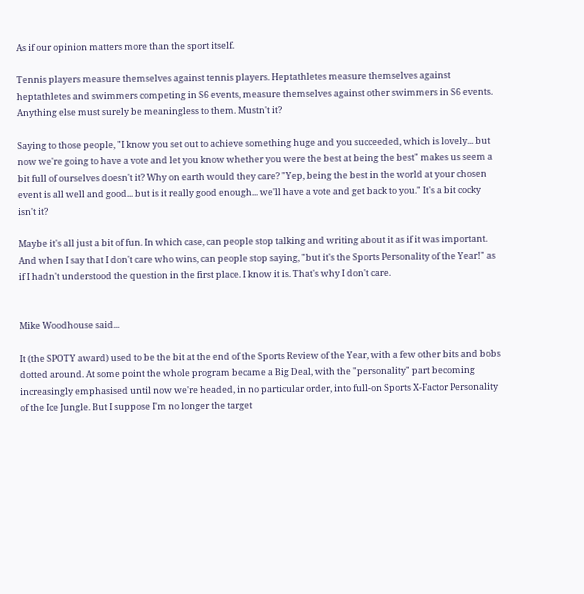As if our opinion matters more than the sport itself.

Tennis players measure themselves against tennis players. Heptathletes measure themselves against heptathletes and swimmers competing in S6 events, measure themselves against other swimmers in S6 events. Anything else must surely be meaningless to them. Mustn't it?

Saying to those people, "I know you set out to achieve something huge and you succeeded, which is lovely... but now we're going to have a vote and let you know whether you were the best at being the best" makes us seem a bit full of ourselves doesn't it? Why on earth would they care? "Yep, being the best in the world at your chosen event is all well and good... but is it really good enough... we'll have a vote and get back to you." It's a bit cocky isn't it?

Maybe it's all just a bit of fun. In which case, can people stop talking and writing about it as if it was important. And when I say that I don't care who wins, can people stop saying, "but it's the Sports Personality of the Year!" as if I hadn't understood the question in the first place. I know it is. That's why I don't care.


Mike Woodhouse said...

It (the SPOTY award) used to be the bit at the end of the Sports Review of the Year, with a few other bits and bobs dotted around. At some point the whole program became a Big Deal, with the "personality" part becoming increasingly emphasised until now we're headed, in no particular order, into full-on Sports X-Factor Personality of the Ice Jungle. But I suppose I'm no longer the target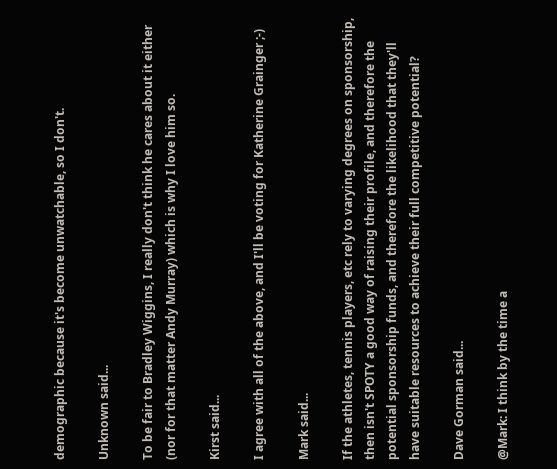demographic because it's become unwatchable, so I don't.

Unknown said...

To be fair to Bradley Wiggins, I really don't think he cares about it either (nor for that matter Andy Murray) which is why I love him so.

Kirst said...

I agree with all of the above, and I'll be voting for Katherine Grainger ;-)

Mark said...

If the athletes, tennis players, etc rely to varying degrees on sponsorship, then isn't SPOTY a good way of raising their profile, and therefore the potential sponsorship funds, and therefore the likelihood that they'll have suitable resources to achieve their full competitive potential?

Dave Gorman said...

@Mark: I think by the time a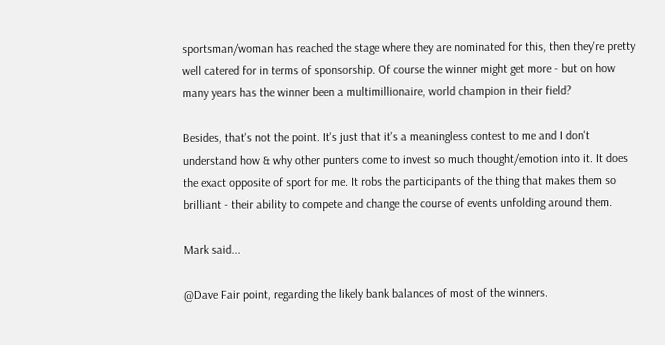sportsman/woman has reached the stage where they are nominated for this, then they're pretty well catered for in terms of sponsorship. Of course the winner might get more - but on how many years has the winner been a multimillionaire, world champion in their field?

Besides, that's not the point. It's just that it's a meaningless contest to me and I don't understand how & why other punters come to invest so much thought/emotion into it. It does the exact opposite of sport for me. It robs the participants of the thing that makes them so brilliant - their ability to compete and change the course of events unfolding around them.

Mark said...

@Dave Fair point, regarding the likely bank balances of most of the winners.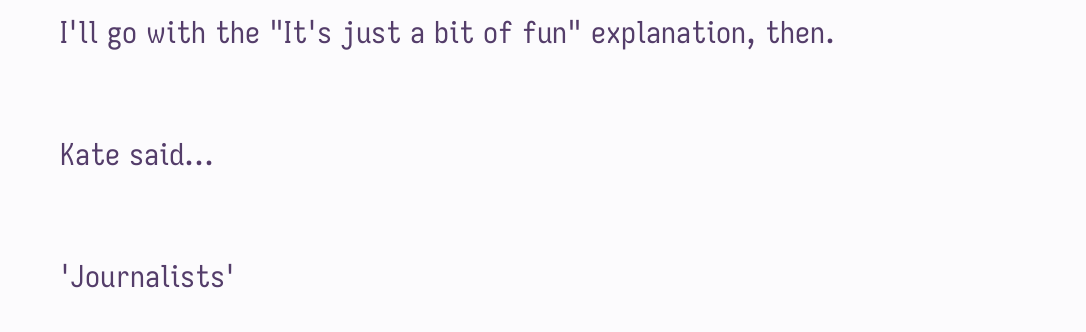I'll go with the "It's just a bit of fun" explanation, then.

Kate said...

'Journalists'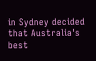in Sydney decided that Australia's best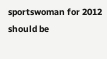sportswoman for 2012 should be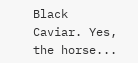Black Caviar. Yes, the horse...